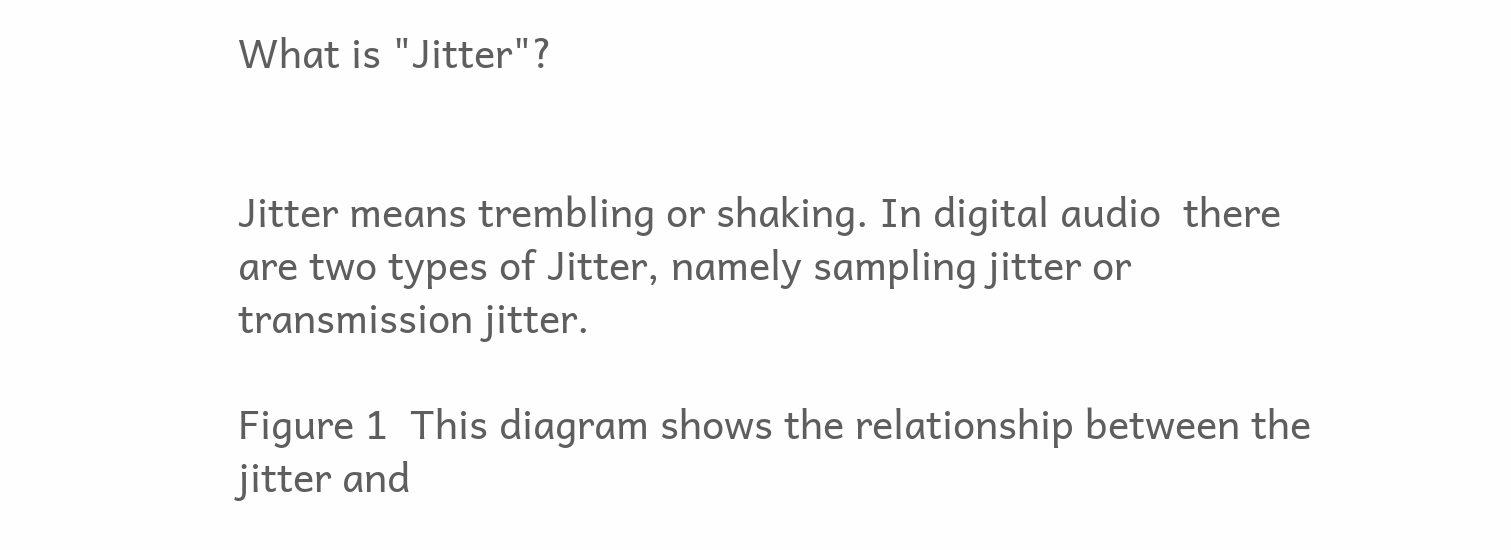What is "Jitter"?


Jitter means trembling or shaking. In digital audio  there are two types of Jitter, namely sampling jitter or transmission jitter.

Figure 1  This diagram shows the relationship between the jitter and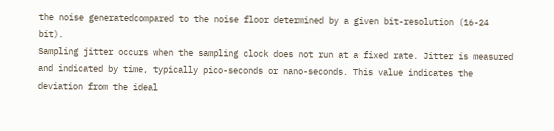the noise generatedcompared to the noise floor determined by a given bit-resolution (16-24 bit).
Sampling jitter occurs when the sampling clock does not run at a fixed rate. Jitter is measured and indicated by time, typically pico-seconds or nano-seconds. This value indicates the deviation from the ideal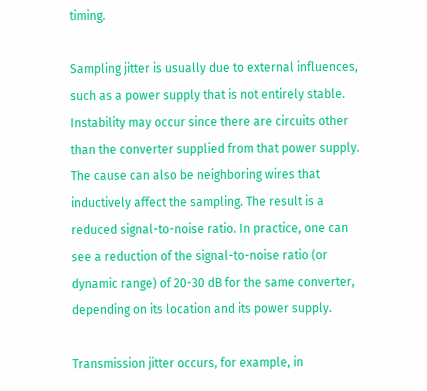timing.

Sampling jitter is usually due to external influences, such as a power supply that is not entirely stable. Instability may occur since there are circuits other than the converter supplied from that power supply. The cause can also be neighboring wires that inductively affect the sampling. The result is a reduced signal-to-noise ratio. In practice, one can see a reduction of the signal-to-noise ratio (or dynamic range) of 20-30 dB for the same converter, depending on its location and its power supply.

Transmission jitter occurs, for example, in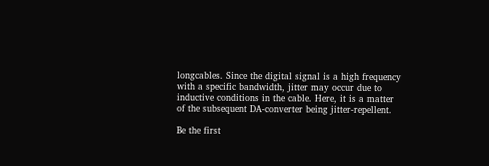longcables. Since the digital signal is a high frequency with a specific bandwidth, jitter may occur due to inductive conditions in the cable. Here, it is a matter of the subsequent DA-converter being jitter-repellent.

Be the first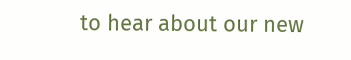to hear about our new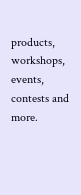products, workshops, events, contests and more.